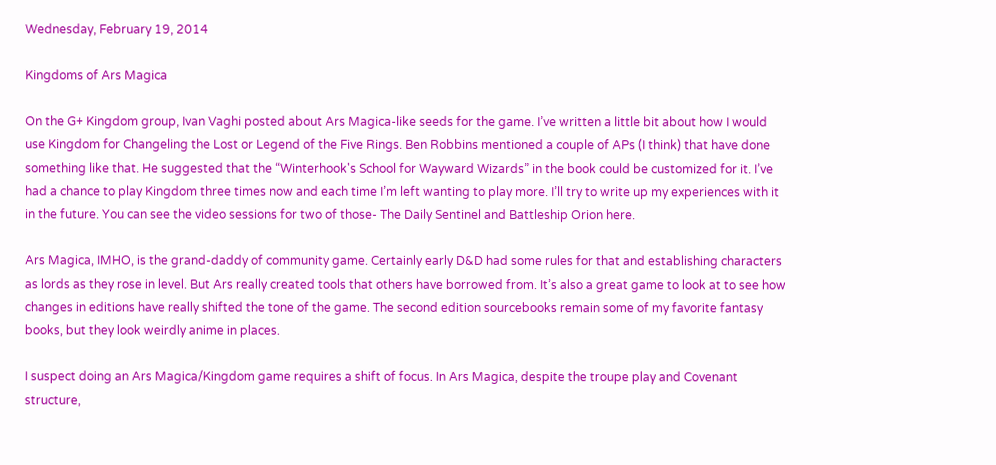Wednesday, February 19, 2014

Kingdoms of Ars Magica

On the G+ Kingdom group, Ivan Vaghi posted about Ars Magica-like seeds for the game. I’ve written a little bit about how I would use Kingdom for Changeling the Lost or Legend of the Five Rings. Ben Robbins mentioned a couple of APs (I think) that have done something like that. He suggested that the “Winterhook's School for Wayward Wizards” in the book could be customized for it. I’ve had a chance to play Kingdom three times now and each time I’m left wanting to play more. I’ll try to write up my experiences with it in the future. You can see the video sessions for two of those- The Daily Sentinel and Battleship Orion here.

Ars Magica, IMHO, is the grand-daddy of community game. Certainly early D&D had some rules for that and establishing characters as lords as they rose in level. But Ars really created tools that others have borrowed from. It’s also a great game to look at to see how changes in editions have really shifted the tone of the game. The second edition sourcebooks remain some of my favorite fantasy books, but they look weirdly anime in places.

I suspect doing an Ars Magica/Kingdom game requires a shift of focus. In Ars Magica, despite the troupe play and Covenant structure,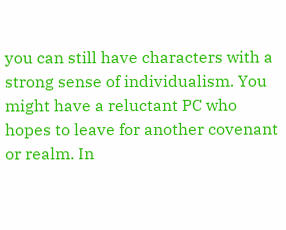you can still have characters with a strong sense of individualism. You might have a reluctant PC who hopes to leave for another covenant or realm. In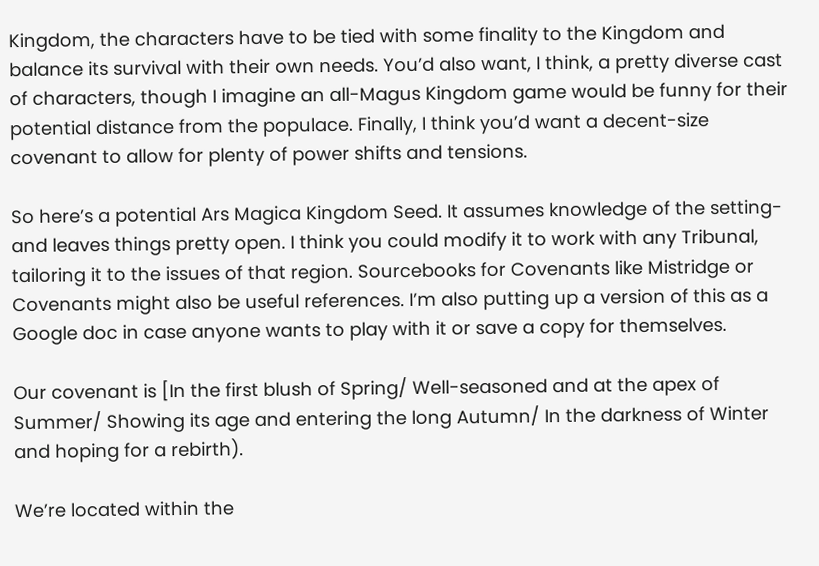Kingdom, the characters have to be tied with some finality to the Kingdom and balance its survival with their own needs. You’d also want, I think, a pretty diverse cast of characters, though I imagine an all-Magus Kingdom game would be funny for their potential distance from the populace. Finally, I think you’d want a decent-size covenant to allow for plenty of power shifts and tensions.

So here’s a potential Ars Magica Kingdom Seed. It assumes knowledge of the setting- and leaves things pretty open. I think you could modify it to work with any Tribunal, tailoring it to the issues of that region. Sourcebooks for Covenants like Mistridge or Covenants might also be useful references. I’m also putting up a version of this as a Google doc in case anyone wants to play with it or save a copy for themselves.

Our covenant is [In the first blush of Spring/ Well-seasoned and at the apex of Summer/ Showing its age and entering the long Autumn/ In the darkness of Winter and hoping for a rebirth).

We’re located within the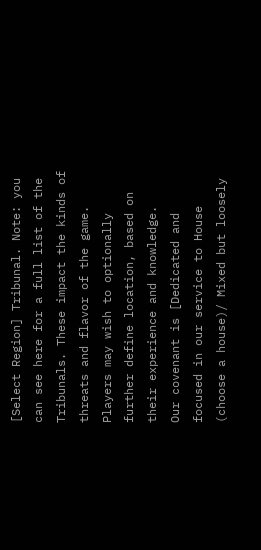[Select Region] Tribunal. Note: you can see here for a full list of the Tribunals. These impact the kinds of threats and flavor of the game. Players may wish to optionally further define location, based on their experience and knowledge.
Our covenant is [Dedicated and focused in our service to House (choose a house)/ Mixed but loosely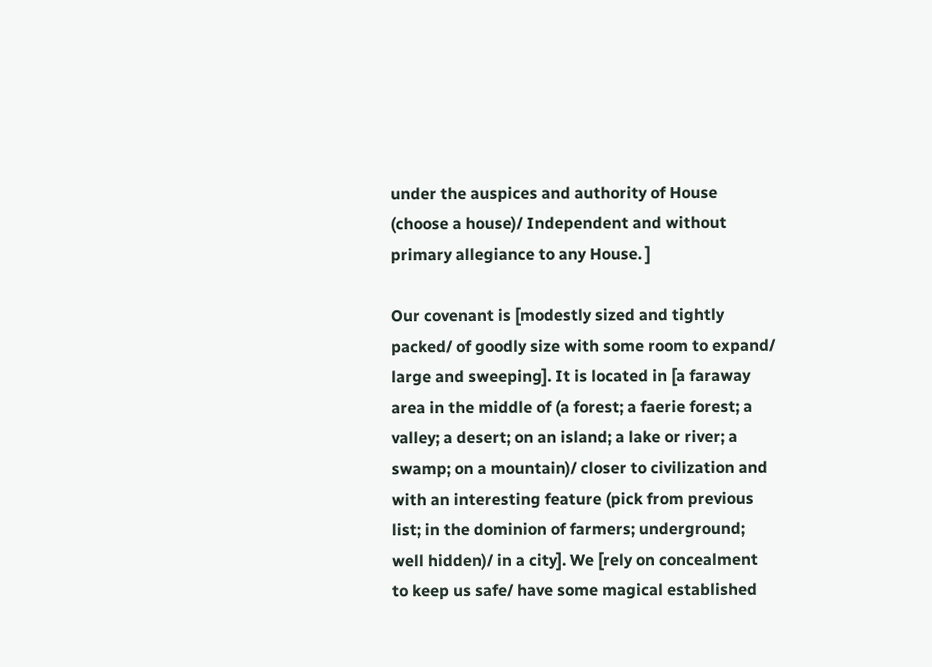under the auspices and authority of House (choose a house)/ Independent and without primary allegiance to any House. ]

Our covenant is [modestly sized and tightly packed/ of goodly size with some room to expand/ large and sweeping]. It is located in [a faraway area in the middle of (a forest; a faerie forest; a valley; a desert; on an island; a lake or river; a swamp; on a mountain)/ closer to civilization and with an interesting feature (pick from previous list; in the dominion of farmers; underground; well hidden)/ in a city]. We [rely on concealment to keep us safe/ have some magical established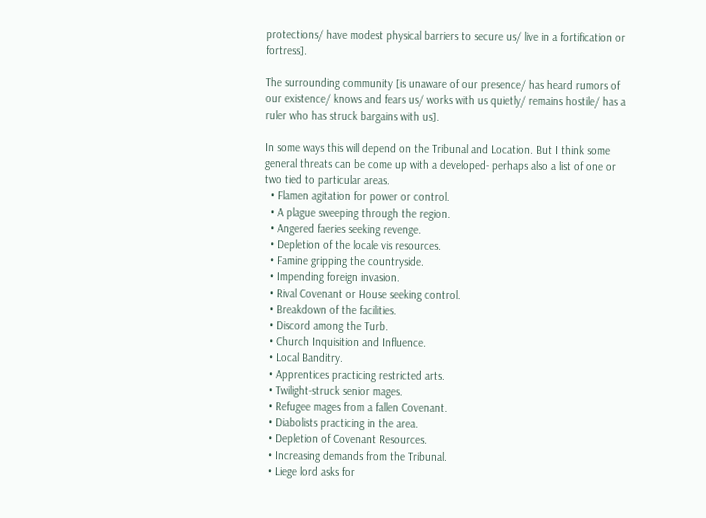protections/ have modest physical barriers to secure us/ live in a fortification or fortress].

The surrounding community [is unaware of our presence/ has heard rumors of our existence/ knows and fears us/ works with us quietly/ remains hostile/ has a ruler who has struck bargains with us].

In some ways this will depend on the Tribunal and Location. But I think some general threats can be come up with a developed- perhaps also a list of one or two tied to particular areas.
  • Flamen agitation for power or control.
  • A plague sweeping through the region.
  • Angered faeries seeking revenge.
  • Depletion of the locale vis resources.
  • Famine gripping the countryside.
  • Impending foreign invasion.
  • Rival Covenant or House seeking control.
  • Breakdown of the facilities.
  • Discord among the Turb.
  • Church Inquisition and Influence.
  • Local Banditry.
  • Apprentices practicing restricted arts.
  • Twilight-struck senior mages.
  • Refugee mages from a fallen Covenant.
  • Diabolists practicing in the area.
  • Depletion of Covenant Resources.
  • Increasing demands from the Tribunal.
  • Liege lord asks for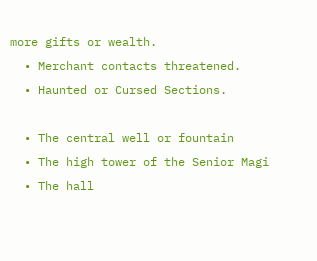more gifts or wealth.
  • Merchant contacts threatened.
  • Haunted or Cursed Sections.

  • The central well or fountain
  • The high tower of the Senior Magi
  • The hall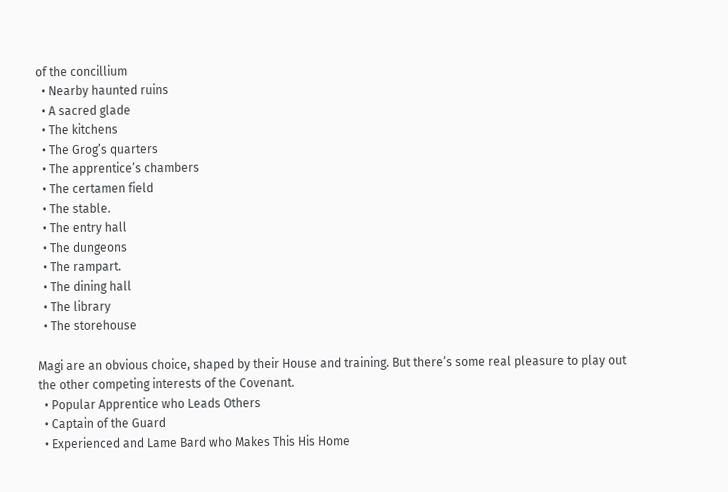of the concillium
  • Nearby haunted ruins
  • A sacred glade
  • The kitchens
  • The Grog’s quarters
  • The apprentice’s chambers
  • The certamen field
  • The stable.
  • The entry hall
  • The dungeons
  • The rampart.
  • The dining hall
  • The library
  • The storehouse

Magi are an obvious choice, shaped by their House and training. But there’s some real pleasure to play out the other competing interests of the Covenant.
  • Popular Apprentice who Leads Others
  • Captain of the Guard
  • Experienced and Lame Bard who Makes This His Home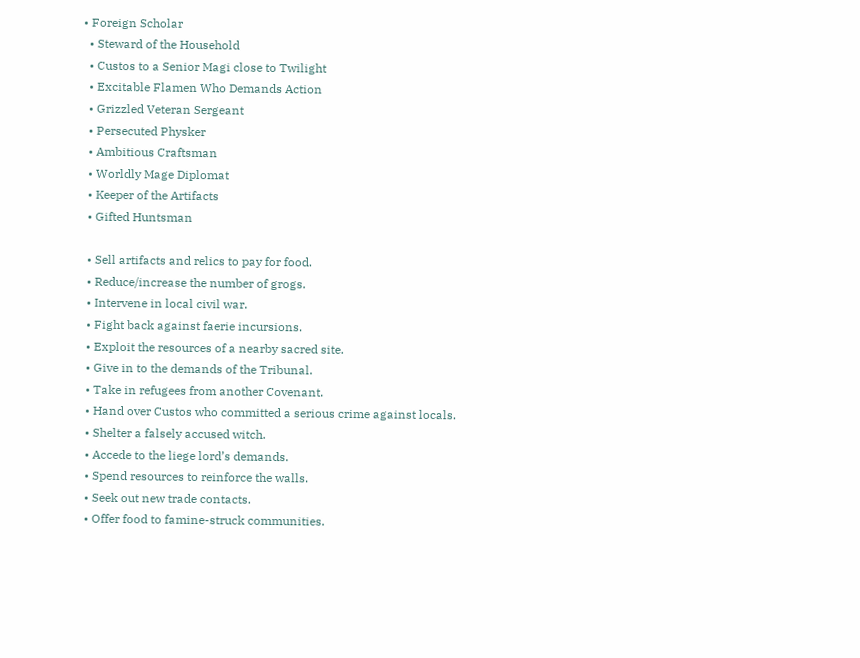• Foreign Scholar
  • Steward of the Household
  • Custos to a Senior Magi close to Twilight
  • Excitable Flamen Who Demands Action
  • Grizzled Veteran Sergeant
  • Persecuted Physker
  • Ambitious Craftsman
  • Worldly Mage Diplomat
  • Keeper of the Artifacts
  • Gifted Huntsman

  • Sell artifacts and relics to pay for food.
  • Reduce/increase the number of grogs.
  • Intervene in local civil war.
  • Fight back against faerie incursions.
  • Exploit the resources of a nearby sacred site.
  • Give in to the demands of the Tribunal.
  • Take in refugees from another Covenant.
  • Hand over Custos who committed a serious crime against locals.
  • Shelter a falsely accused witch.
  • Accede to the liege lord’s demands.
  • Spend resources to reinforce the walls.
  • Seek out new trade contacts.
  • Offer food to famine-struck communities.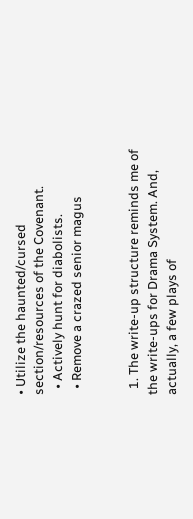• Utilize the haunted/cursed section/resources of the Covenant.
  • Actively hunt for diabolists.
  • Remove a crazed senior magus


  1. The write-up structure reminds me of the write-ups for Drama System. And, actually, a few plays of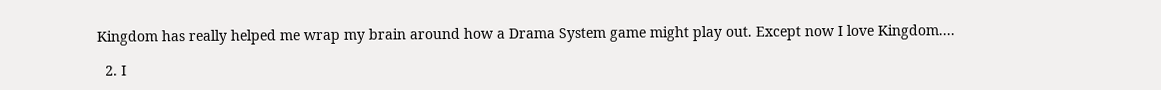Kingdom has really helped me wrap my brain around how a Drama System game might play out. Except now I love Kingdom....

  2. I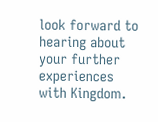look forward to hearing about your further experiences with Kingdom.